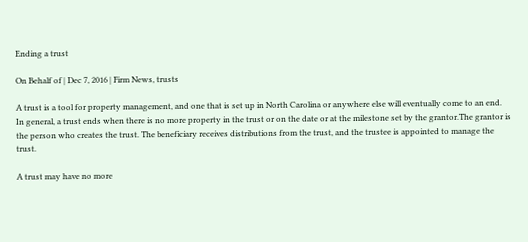Ending a trust

On Behalf of | Dec 7, 2016 | Firm News, trusts

A trust is a tool for property management, and one that is set up in North Carolina or anywhere else will eventually come to an end. In general, a trust ends when there is no more property in the trust or on the date or at the milestone set by the grantor.The grantor is the person who creates the trust. The beneficiary receives distributions from the trust, and the trustee is appointed to manage the trust.

A trust may have no more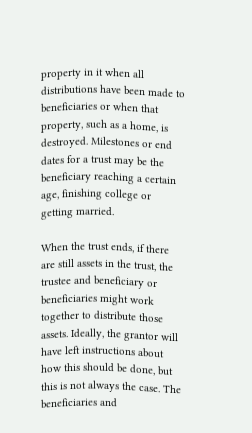property in it when all distributions have been made to beneficiaries or when that property, such as a home, is destroyed. Milestones or end dates for a trust may be the beneficiary reaching a certain age, finishing college or getting married.

When the trust ends, if there are still assets in the trust, the trustee and beneficiary or beneficiaries might work together to distribute those assets. Ideally, the grantor will have left instructions about how this should be done, but this is not always the case. The beneficiaries and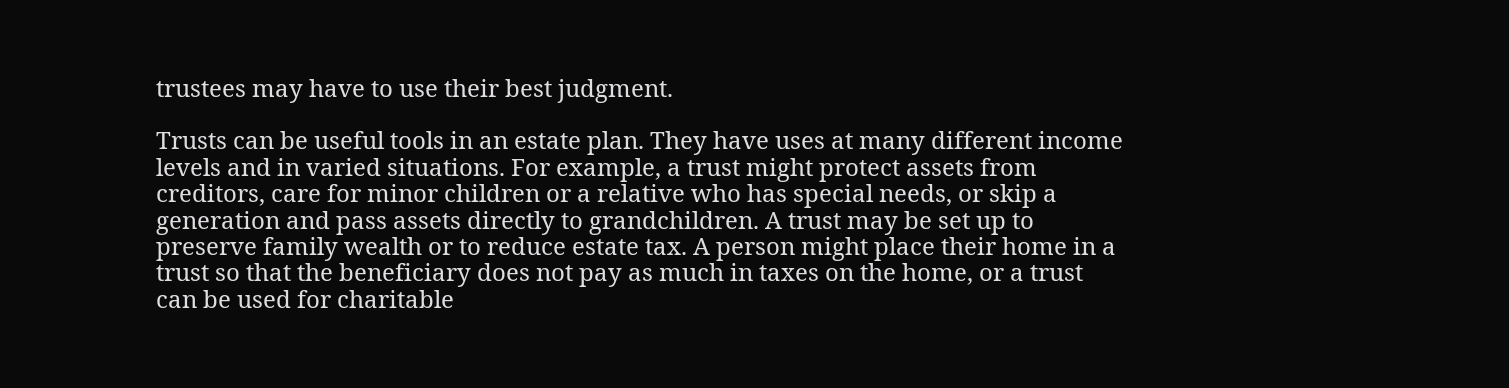trustees may have to use their best judgment.

Trusts can be useful tools in an estate plan. They have uses at many different income levels and in varied situations. For example, a trust might protect assets from creditors, care for minor children or a relative who has special needs, or skip a generation and pass assets directly to grandchildren. A trust may be set up to preserve family wealth or to reduce estate tax. A person might place their home in a trust so that the beneficiary does not pay as much in taxes on the home, or a trust can be used for charitable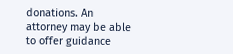donations. An attorney may be able to offer guidance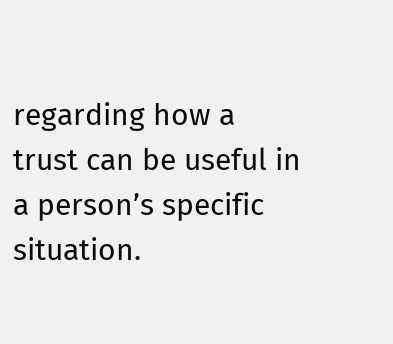regarding how a trust can be useful in a person’s specific situation.